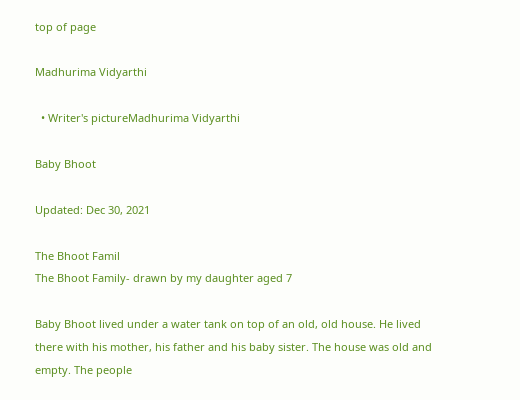top of page

Madhurima Vidyarthi

  • Writer's pictureMadhurima Vidyarthi

Baby Bhoot

Updated: Dec 30, 2021

The Bhoot Famil
The Bhoot Family- drawn by my daughter aged 7

Baby Bhoot lived under a water tank on top of an old, old house. He lived there with his mother, his father and his baby sister. The house was old and empty. The people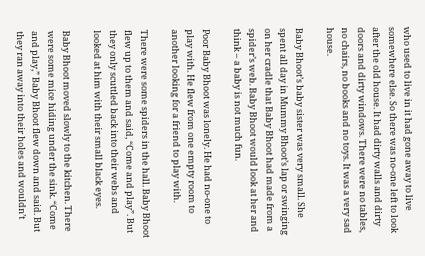who used to live in it had gone away to live somewhere else. So there was no-one left to look after the old house. It had dirty walls and dirty doors and dirty windows. There were no tables, no chairs, no books and no toys. It was a very sad house.

Baby Bhoot’s baby sister was very small. She spent all day in Mummy Bhoot’s lap or swinging on her cradle that Baby Bhoot had made from a spider’s web. Baby Bhoot would look at her and think – a baby is not much fun.

Poor Baby Bhoot was lonely. He had no-one to play with. He flew from one empty room to another looking for a friend to play with.

There were some spiders in the hall. Baby Bhoot flew up to them and said, “Come and play”. But they only scuttled back into their webs and looked at him with their small black eyes.

Baby Bhoot moved slowly to the kitchen. There were some mice hiding under the sink. “Come and play,” Baby Bhoot flew down and said. But they ran away into their holes and wouldn’t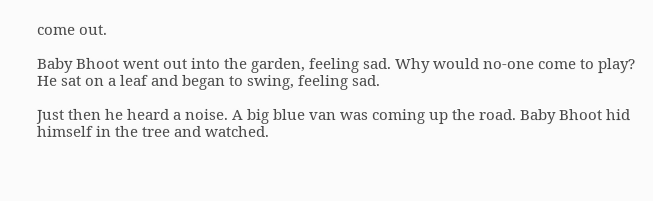come out.

Baby Bhoot went out into the garden, feeling sad. Why would no-one come to play? He sat on a leaf and began to swing, feeling sad.

Just then he heard a noise. A big blue van was coming up the road. Baby Bhoot hid himself in the tree and watched.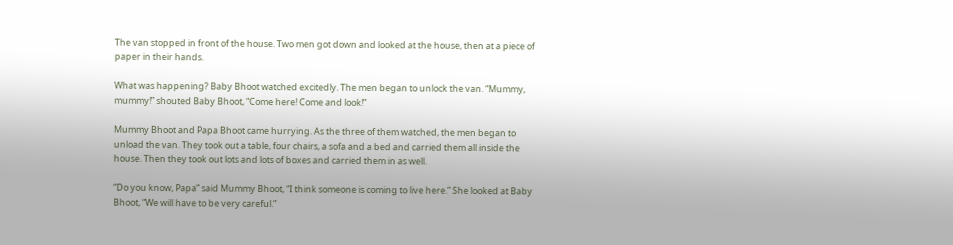The van stopped in front of the house. Two men got down and looked at the house, then at a piece of paper in their hands.

What was happening? Baby Bhoot watched excitedly. The men began to unlock the van. “Mummy, mummy!” shouted Baby Bhoot, “Come here! Come and look!”

Mummy Bhoot and Papa Bhoot came hurrying. As the three of them watched, the men began to unload the van. They took out a table, four chairs, a sofa and a bed and carried them all inside the house. Then they took out lots and lots of boxes and carried them in as well.

“Do you know, Papa” said Mummy Bhoot, “I think someone is coming to live here.” She looked at Baby Bhoot, “We will have to be very careful.”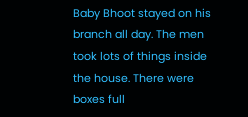Baby Bhoot stayed on his branch all day. The men took lots of things inside the house. There were boxes full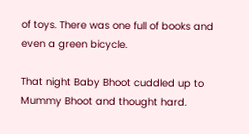of toys. There was one full of books and even a green bicycle.

That night Baby Bhoot cuddled up to Mummy Bhoot and thought hard.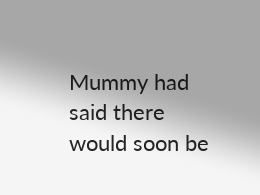Mummy had said there would soon be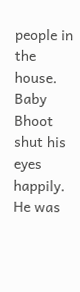people in the house. Baby Bhoot shut his eyes happily. He was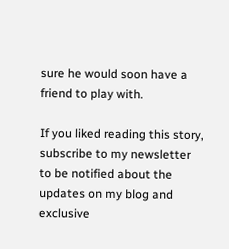sure he would soon have a friend to play with.

If you liked reading this story, subscribe to my newsletter to be notified about the updates on my blog and exclusive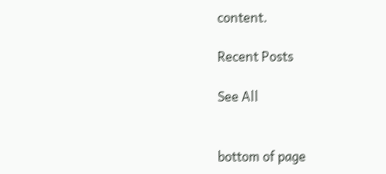content.

Recent Posts

See All


bottom of page